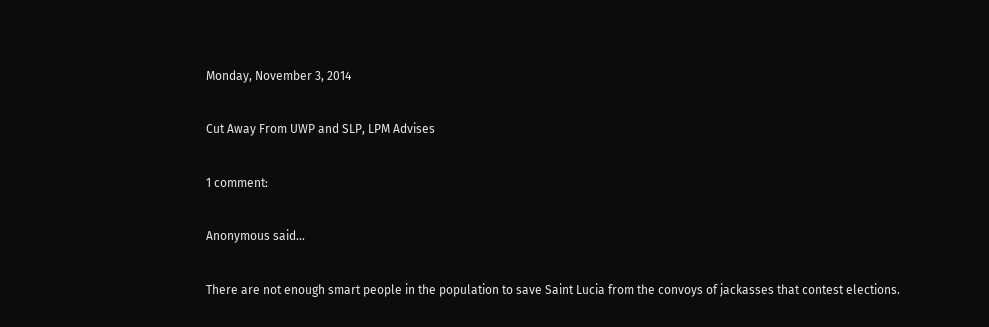Monday, November 3, 2014

Cut Away From UWP and SLP, LPM Advises

1 comment:

Anonymous said...

There are not enough smart people in the population to save Saint Lucia from the convoys of jackasses that contest elections.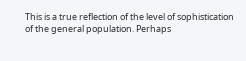This is a true reflection of the level of sophistication of the general population. Perhaps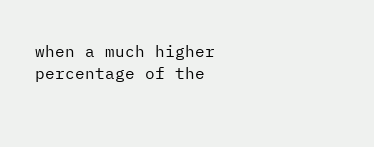when a much higher percentage of the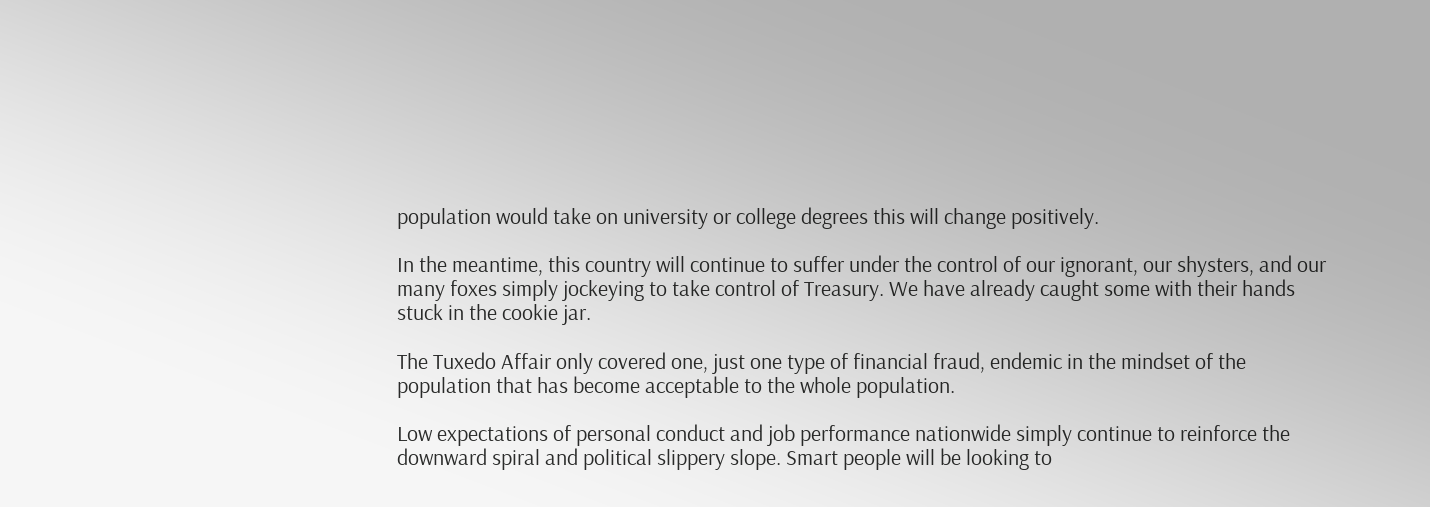population would take on university or college degrees this will change positively.

In the meantime, this country will continue to suffer under the control of our ignorant, our shysters, and our many foxes simply jockeying to take control of Treasury. We have already caught some with their hands stuck in the cookie jar.

The Tuxedo Affair only covered one, just one type of financial fraud, endemic in the mindset of the population that has become acceptable to the whole population.

Low expectations of personal conduct and job performance nationwide simply continue to reinforce the downward spiral and political slippery slope. Smart people will be looking to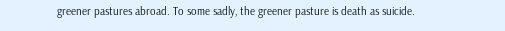greener pastures abroad. To some sadly, the greener pasture is death as suicide.